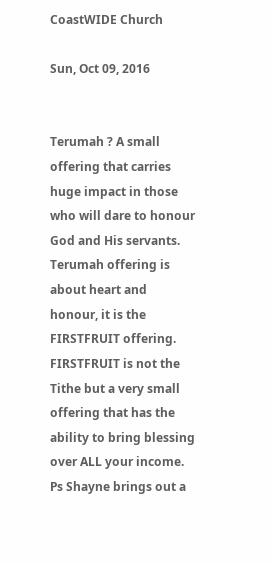CoastWIDE Church

Sun, Oct 09, 2016


Terumah ? A small offering that carries huge impact in those who will dare to honour God and His servants. Terumah offering is about heart and honour, it is the FIRSTFRUIT offering. FIRSTFRUIT is not the Tithe but a very small offering that has the ability to bring blessing over ALL your income. Ps Shayne brings out a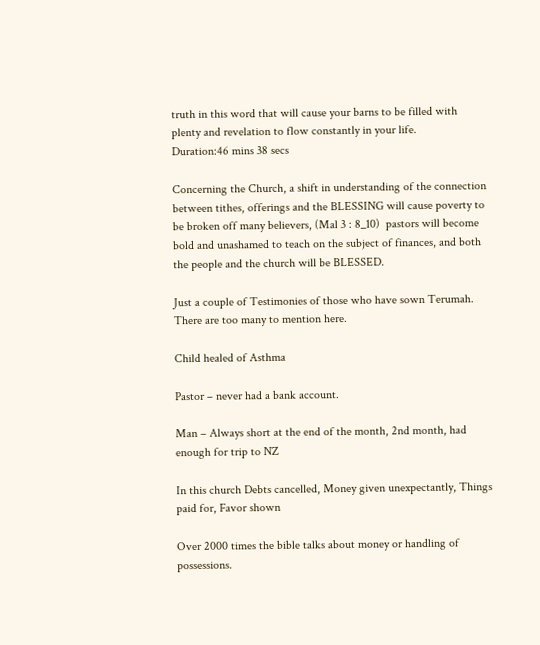truth in this word that will cause your barns to be filled with plenty and revelation to flow constantly in your life.
Duration:46 mins 38 secs

Concerning the Church, a shift in understanding of the connection between tithes, offerings and the BLESSING will cause poverty to be broken off many believers, (Mal 3 : 8_10)  pastors will become bold and unashamed to teach on the subject of finances, and both the people and the church will be BLESSED.

Just a couple of Testimonies of those who have sown Terumah. There are too many to mention here.

Child healed of Asthma

Pastor – never had a bank account.

Man – Always short at the end of the month, 2nd month, had enough for trip to NZ

In this church Debts cancelled, Money given unexpectantly, Things paid for, Favor shown

Over 2000 times the bible talks about money or handling of possessions.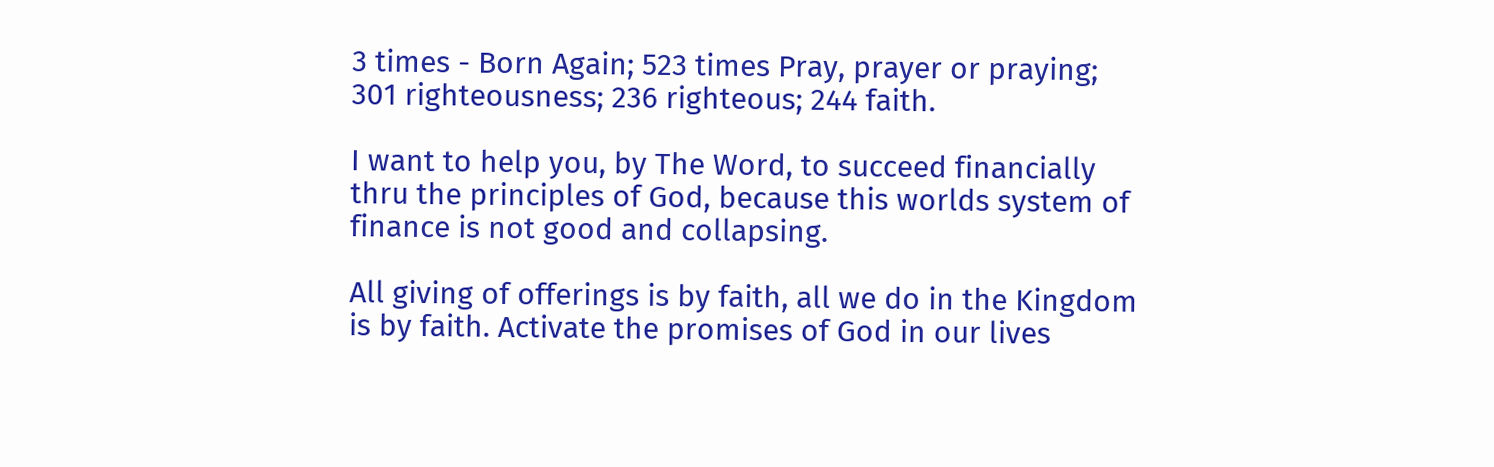3 times - Born Again; 523 times Pray, prayer or praying; 301 righteousness; 236 righteous; 244 faith.

I want to help you, by The Word, to succeed financially thru the principles of God, because this worlds system of finance is not good and collapsing.

All giving of offerings is by faith, all we do in the Kingdom is by faith. Activate the promises of God in our lives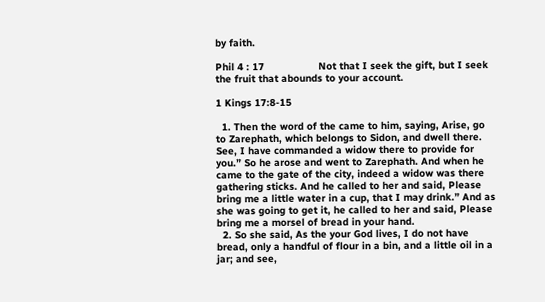by faith.

Phil 4 : 17                  Not that I seek the gift, but I seek the fruit that abounds to your account.

1 Kings 17:8-15

  1. Then the word of the came to him, saying, Arise, go to Zarephath, which belongs to Sidon, and dwell there. See, I have commanded a widow there to provide for you.” So he arose and went to Zarephath. And when he came to the gate of the city, indeed a widow was there gathering sticks. And he called to her and said, Please bring me a little water in a cup, that I may drink.” And as she was going to get it, he called to her and said, Please bring me a morsel of bread in your hand.
  2. So she said, As the your God lives, I do not have bread, only a handful of flour in a bin, and a little oil in a jar; and see,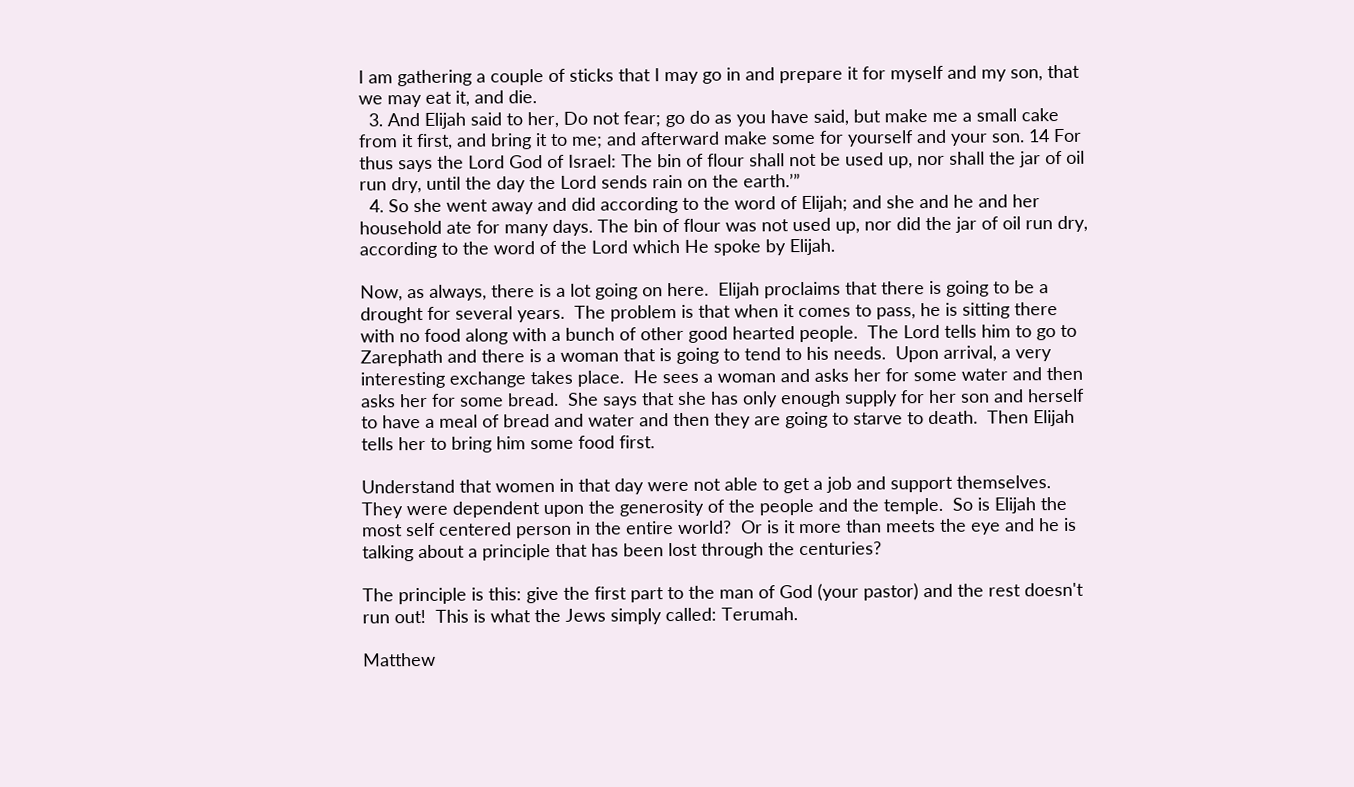I am gathering a couple of sticks that I may go in and prepare it for myself and my son, that we may eat it, and die.
  3. And Elijah said to her, Do not fear; go do as you have said, but make me a small cake from it first, and bring it to me; and afterward make some for yourself and your son. 14 For thus says the Lord God of Israel: The bin of flour shall not be used up, nor shall the jar of oil run dry, until the day the Lord sends rain on the earth.’”
  4. So she went away and did according to the word of Elijah; and she and he and her household ate for many days. The bin of flour was not used up, nor did the jar of oil run dry, according to the word of the Lord which He spoke by Elijah.

Now, as always, there is a lot going on here.  Elijah proclaims that there is going to be a drought for several years.  The problem is that when it comes to pass, he is sitting there with no food along with a bunch of other good hearted people.  The Lord tells him to go to Zarephath and there is a woman that is going to tend to his needs.  Upon arrival, a very interesting exchange takes place.  He sees a woman and asks her for some water and then asks her for some bread.  She says that she has only enough supply for her son and herself to have a meal of bread and water and then they are going to starve to death.  Then Elijah tells her to bring him some food first.

Understand that women in that day were not able to get a job and support themselves.  They were dependent upon the generosity of the people and the temple.  So is Elijah the most self centered person in the entire world?  Or is it more than meets the eye and he is talking about a principle that has been lost through the centuries?

The principle is this: give the first part to the man of God (your pastor) and the rest doesn't run out!  This is what the Jews simply called: Terumah.

Matthew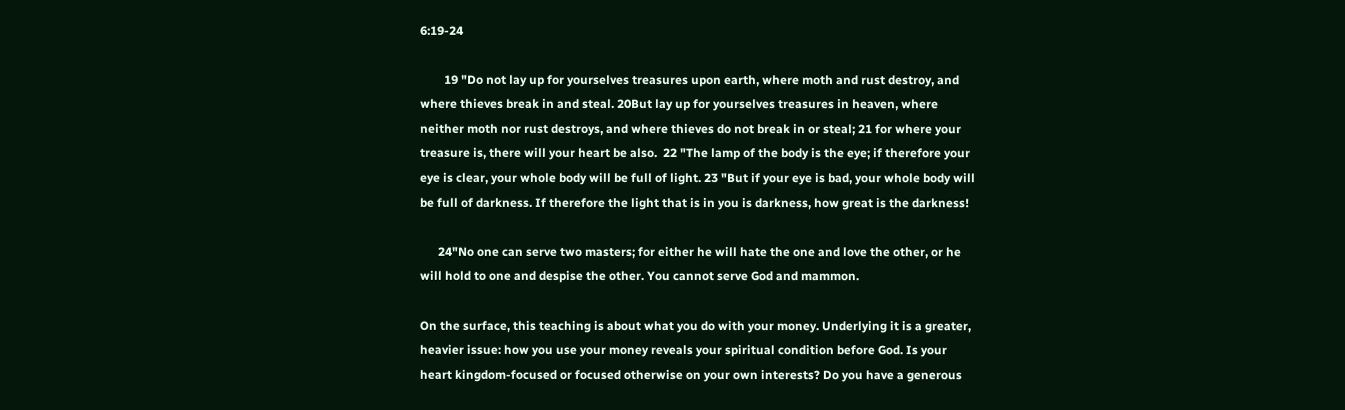6:19-24

        19 "Do not lay up for yourselves treasures upon earth, where moth and rust destroy, and where thieves break in and steal. 20But lay up for yourselves treasures in heaven, where neither moth nor rust destroys, and where thieves do not break in or steal; 21 for where your treasure is, there will your heart be also.  22 "The lamp of the body is the eye; if therefore your eye is clear, your whole body will be full of light. 23 "But if your eye is bad, your whole body will be full of darkness. If therefore the light that is in you is darkness, how great is the darkness!

      24"No one can serve two masters; for either he will hate the one and love the other, or he will hold to one and despise the other. You cannot serve God and mammon.

On the surface, this teaching is about what you do with your money. Underlying it is a greater, heavier issue: how you use your money reveals your spiritual condition before God. Is your heart kingdom-focused or focused otherwise on your own interests? Do you have a generous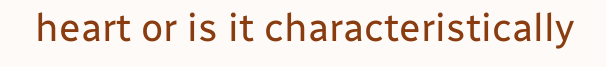heart or is it characteristically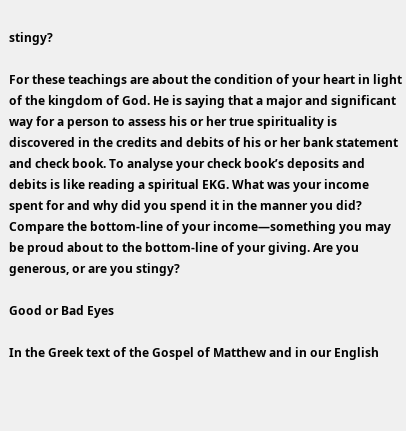stingy?

For these teachings are about the condition of your heart in light of the kingdom of God. He is saying that a major and significant way for a person to assess his or her true spirituality is discovered in the credits and debits of his or her bank statement and check book. To analyse your check book’s deposits and debits is like reading a spiritual EKG. What was your income spent for and why did you spend it in the manner you did? Compare the bottom-line of your income—something you may be proud about to the bottom-line of your giving. Are you generous, or are you stingy?

Good or Bad Eyes

In the Greek text of the Gospel of Matthew and in our English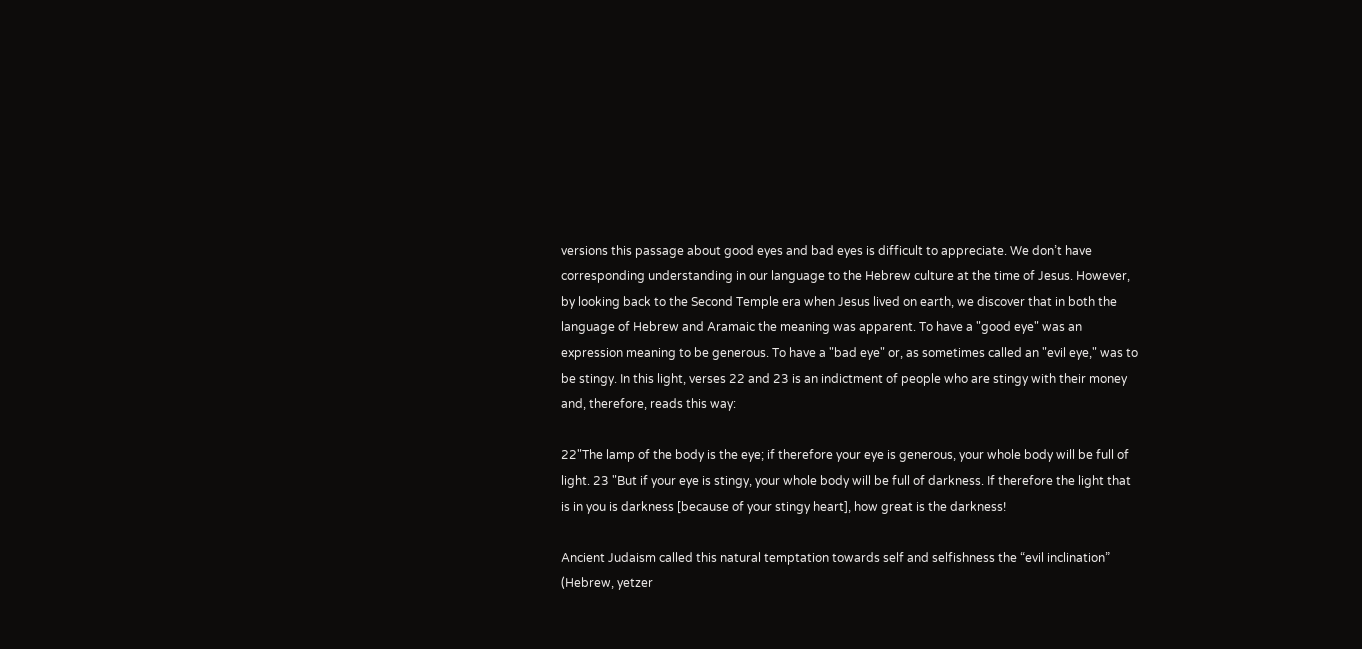versions this passage about good eyes and bad eyes is difficult to appreciate. We don’t have corresponding understanding in our language to the Hebrew culture at the time of Jesus. However, by looking back to the Second Temple era when Jesus lived on earth, we discover that in both the language of Hebrew and Aramaic the meaning was apparent. To have a "good eye" was an expression meaning to be generous. To have a "bad eye" or, as sometimes called an "evil eye," was to be stingy. In this light, verses 22 and 23 is an indictment of people who are stingy with their money and, therefore, reads this way:

22"The lamp of the body is the eye; if therefore your eye is generous, your whole body will be full of light. 23 "But if your eye is stingy, your whole body will be full of darkness. If therefore the light that is in you is darkness [because of your stingy heart], how great is the darkness!

Ancient Judaism called this natural temptation towards self and selfishness the “evil inclination” (Hebrew, yetzer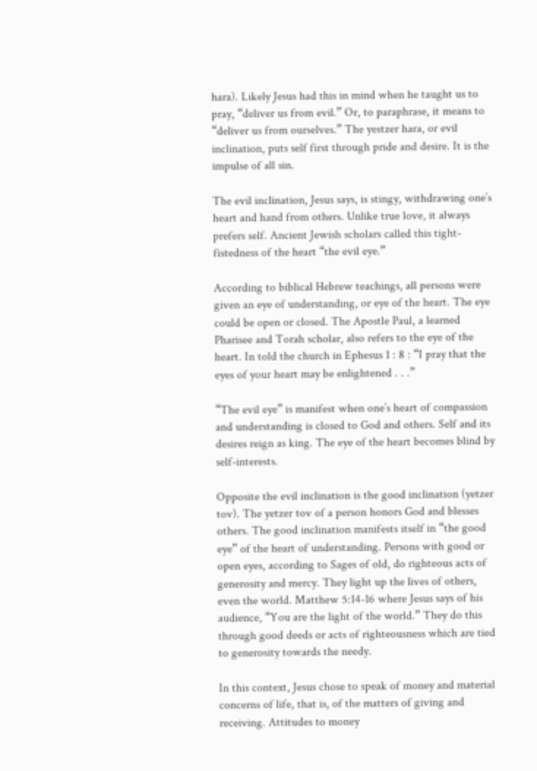hara). Likely Jesus had this in mind when he taught us to pray, “deliver us from evil.” Or, to paraphrase, it means to “deliver us from ourselves.” The yestzer hara, or evil inclination, puts self first through pride and desire. It is the impulse of all sin.

The evil inclination, Jesus says, is stingy, withdrawing one’s heart and hand from others. Unlike true love, it always prefers self. Ancient Jewish scholars called this tight-fistedness of the heart “the evil eye.”

According to biblical Hebrew teachings, all persons were given an eye of understanding, or eye of the heart. The eye could be open or closed. The Apostle Paul, a learned Pharisee and Torah scholar, also refers to the eye of the heart. In told the church in Ephesus 1 : 8 : “I pray that the eyes of your heart may be enlightened . . .”

“The evil eye” is manifest when one’s heart of compassion and understanding is closed to God and others. Self and its desires reign as king. The eye of the heart becomes blind by self-interests.

Opposite the evil inclination is the good inclination (yetzer tov). The yetzer tov of a person honors God and blesses others. The good inclination manifests itself in “the good eye” of the heart of understanding. Persons with good or open eyes, according to Sages of old, do righteous acts of generosity and mercy. They light up the lives of others, even the world. Matthew 5:14-16 where Jesus says of his audience, “You are the light of the world.” They do this through good deeds or acts of righteousness which are tied to generosity towards the needy.

In this context, Jesus chose to speak of money and material concerns of life, that is, of the matters of giving and receiving. Attitudes to money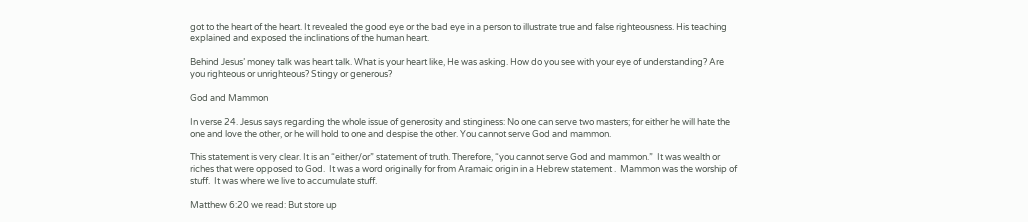got to the heart of the heart. It revealed the good eye or the bad eye in a person to illustrate true and false righteousness. His teaching explained and exposed the inclinations of the human heart.

Behind Jesus’ money talk was heart talk. What is your heart like, He was asking. How do you see with your eye of understanding? Are you righteous or unrighteous? Stingy or generous?

God and Mammon

In verse 24. Jesus says regarding the whole issue of generosity and stinginess: No one can serve two masters; for either he will hate the one and love the other, or he will hold to one and despise the other. You cannot serve God and mammon.

This statement is very clear. It is an “either/or” statement of truth. Therefore, “you cannot serve God and mammon.”  It was wealth or riches that were opposed to God.  It was a word originally for from Aramaic origin in a Hebrew statement .  Mammon was the worship of stuff.  It was where we live to accumulate stuff.

Matthew 6:20 we read: But store up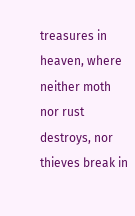treasures in heaven, where neither moth nor rust destroys, nor thieves break in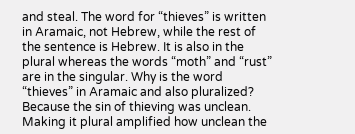and steal. The word for “thieves” is written in Aramaic, not Hebrew, while the rest of the sentence is Hebrew. It is also in the plural whereas the words “moth” and “rust” are in the singular. Why is the word “thieves” in Aramaic and also pluralized? Because the sin of thieving was unclean. Making it plural amplified how unclean the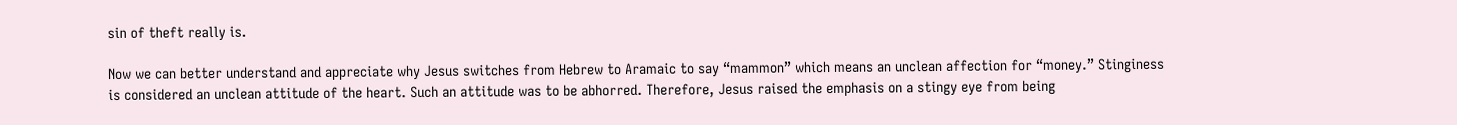sin of theft really is.

Now we can better understand and appreciate why Jesus switches from Hebrew to Aramaic to say “mammon” which means an unclean affection for “money.” Stinginess is considered an unclean attitude of the heart. Such an attitude was to be abhorred. Therefore, Jesus raised the emphasis on a stingy eye from being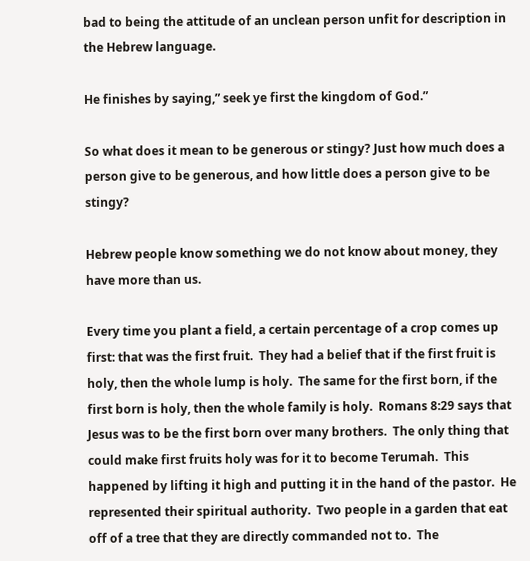bad to being the attitude of an unclean person unfit for description in the Hebrew language.

He finishes by saying,” seek ye first the kingdom of God.”

So what does it mean to be generous or stingy? Just how much does a person give to be generous, and how little does a person give to be stingy?

Hebrew people know something we do not know about money, they have more than us.

Every time you plant a field, a certain percentage of a crop comes up first: that was the first fruit.  They had a belief that if the first fruit is holy, then the whole lump is holy.  The same for the first born, if the first born is holy, then the whole family is holy.  Romans 8:29 says that Jesus was to be the first born over many brothers.  The only thing that could make first fruits holy was for it to become Terumah.  This happened by lifting it high and putting it in the hand of the pastor.  He represented their spiritual authority.  Two people in a garden that eat off of a tree that they are directly commanded not to.  The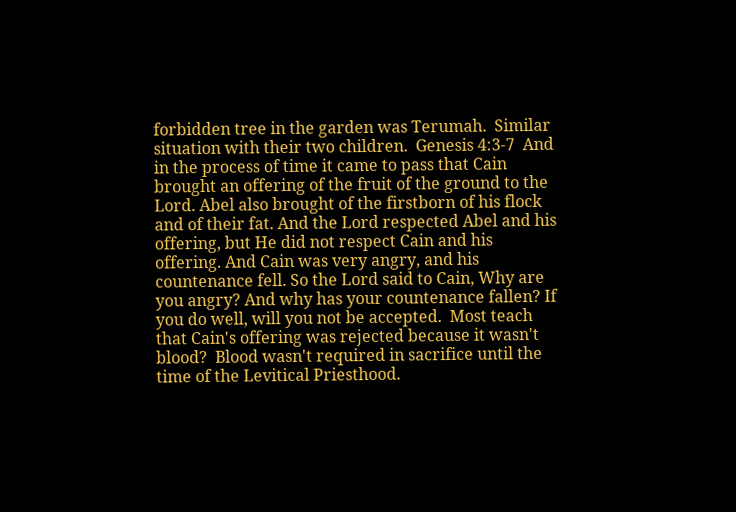forbidden tree in the garden was Terumah.  Similar situation with their two children.  Genesis 4:3-7  And in the process of time it came to pass that Cain brought an offering of the fruit of the ground to the Lord. Abel also brought of the firstborn of his flock and of their fat. And the Lord respected Abel and his offering, but He did not respect Cain and his offering. And Cain was very angry, and his countenance fell. So the Lord said to Cain, Why are you angry? And why has your countenance fallen? If you do well, will you not be accepted.  Most teach that Cain's offering was rejected because it wasn't blood?  Blood wasn't required in sacrifice until the time of the Levitical Priesthood.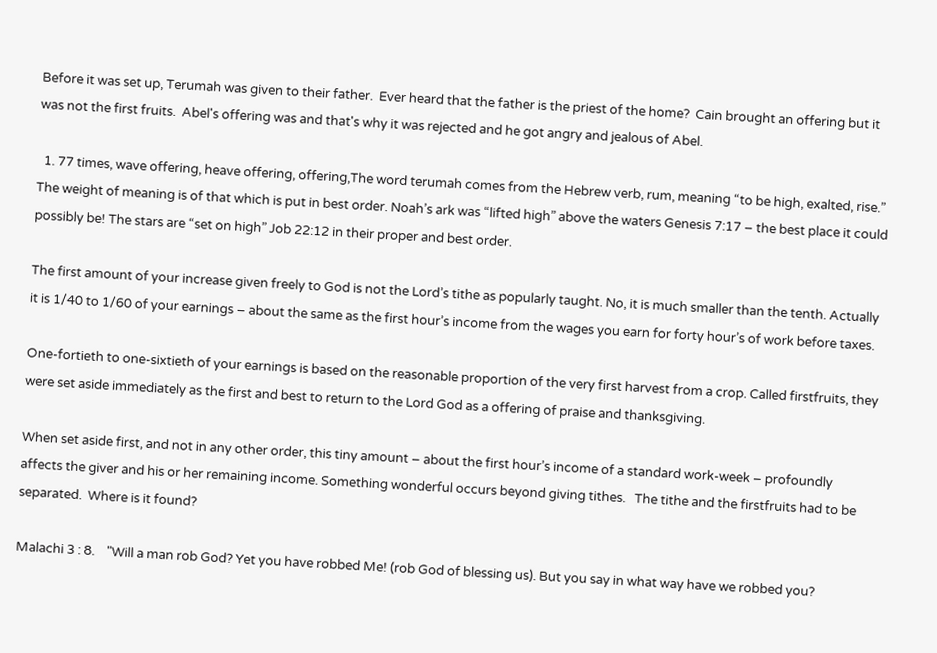Before it was set up, Terumah was given to their father.  Ever heard that the father is the priest of the home?  Cain brought an offering but it was not the first fruits.  Abel's offering was and that's why it was rejected and he got angry and jealous of Abel.

  1. 77 times, wave offering, heave offering, offering,The word terumah comes from the Hebrew verb, rum, meaning “to be high, exalted, rise.” The weight of meaning is of that which is put in best order. Noah’s ark was “lifted high” above the waters Genesis 7:17 – the best place it could possibly be! The stars are “set on high” Job 22:12 in their proper and best order.

The first amount of your increase given freely to God is not the Lord’s tithe as popularly taught. No, it is much smaller than the tenth. Actually it is 1/40 to 1/60 of your earnings – about the same as the first hour’s income from the wages you earn for forty hour’s of work before taxes.

One-fortieth to one-sixtieth of your earnings is based on the reasonable proportion of the very first harvest from a crop. Called firstfruits, they were set aside immediately as the first and best to return to the Lord God as a offering of praise and thanksgiving.

When set aside first, and not in any other order, this tiny amount – about the first hour’s income of a standard work-week – profoundly affects the giver and his or her remaining income. Something wonderful occurs beyond giving tithes.   The tithe and the firstfruits had to be separated.  Where is it found?

Malachi 3 : 8.    "Will a man rob God? Yet you have robbed Me! (rob God of blessing us). But you say in what way have we robbed you?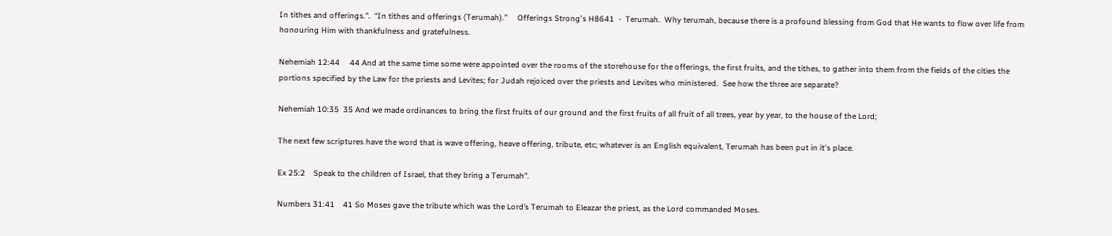In tithes and offerings.".  “In tithes and offerings (Terumah).”     Offerings Strong's H8641  -  Terumah.  Why terumah, because there is a profound blessing from God that He wants to flow over life from honouring Him with thankfulness and gratefulness.

Nehemiah 12:44     44 And at the same time some were appointed over the rooms of the storehouse for the offerings, the first fruits, and the tithes, to gather into them from the fields of the cities the portions specified by the Law for the priests and Levites; for Judah rejoiced over the priests and Levites who ministered.  See how the three are separate?

Nehemiah 10:35  35 And we made ordinances to bring the first fruits of our ground and the first fruits of all fruit of all trees, year by year, to the house of the Lord;

The next few scriptures have the word that is wave offering, heave offering, tribute, etc; whatever is an English equivalent, Terumah has been put in it's place.

Ex 25:2    Speak to the children of Israel, that they bring a Terumah".

Numbers 31:41    41 So Moses gave the tribute which was the Lord’s Terumah to Eleazar the priest, as the Lord commanded Moses.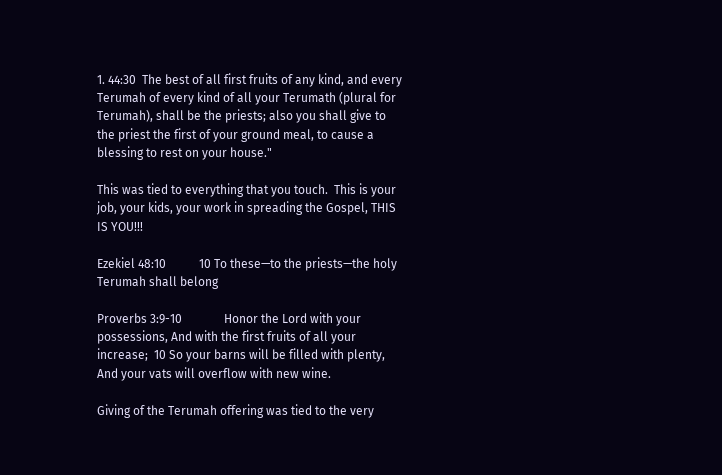1. 44:30  The best of all first fruits of any kind, and every Terumah of every kind of all your Terumath (plural for Terumah), shall be the priests; also you shall give to the priest the first of your ground meal, to cause a blessing to rest on your house."

This was tied to everything that you touch.  This is your job, your kids, your work in spreading the Gospel, THIS IS YOU!!!

Ezekiel 48:10           10 To these—to the priests—the holy Terumah shall belong

Proverbs 3:9-10              Honor the Lord with your possessions, And with the first fruits of all your increase;  10 So your barns will be filled with plenty,  And your vats will overflow with new wine.

Giving of the Terumah offering was tied to the very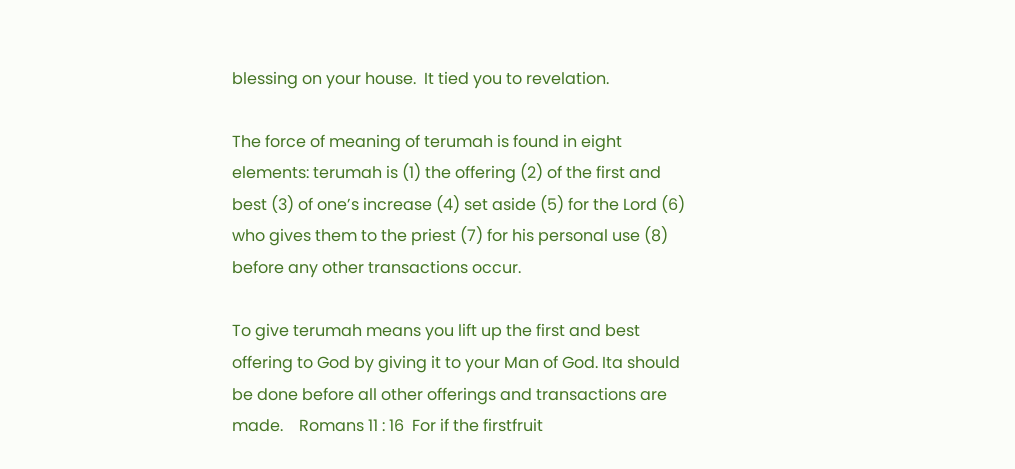blessing on your house.  It tied you to revelation.

The force of meaning of terumah is found in eight elements: terumah is (1) the offering (2) of the first and best (3) of one’s increase (4) set aside (5) for the Lord (6) who gives them to the priest (7) for his personal use (8) before any other transactions occur.

To give terumah means you lift up the first and best offering to God by giving it to your Man of God. Ita should be done before all other offerings and transactions are made.    Romans 11 : 16  For if the firstfruit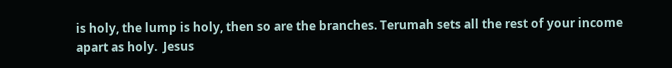is holy, the lump is holy, then so are the branches. Terumah sets all the rest of your income apart as holy.  Jesus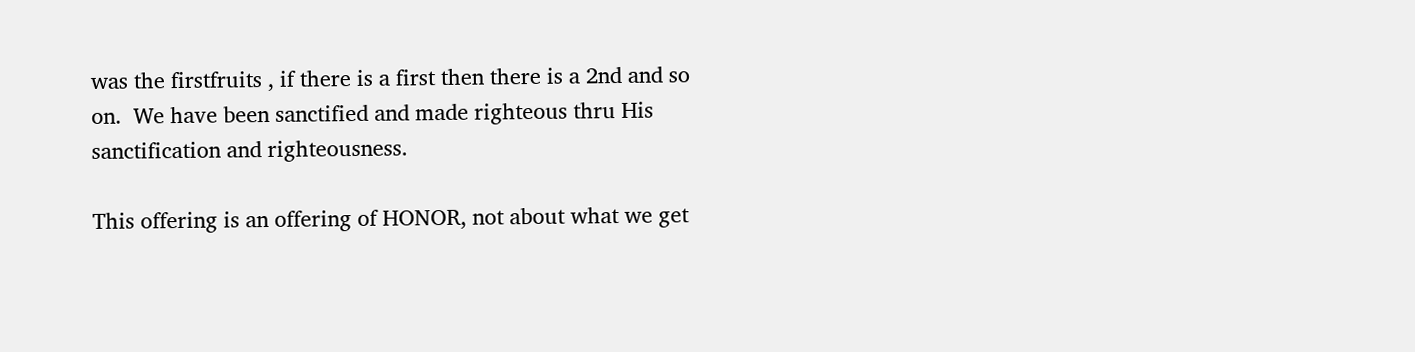was the firstfruits , if there is a first then there is a 2nd and so on.  We have been sanctified and made righteous thru His sanctification and righteousness.

This offering is an offering of HONOR, not about what we get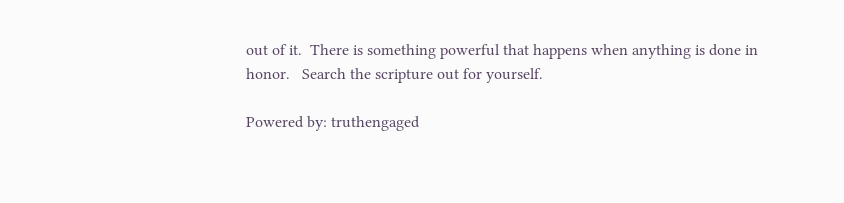out of it.  There is something powerful that happens when anything is done in honor.   Search the scripture out for yourself.

Powered by: truthengaged